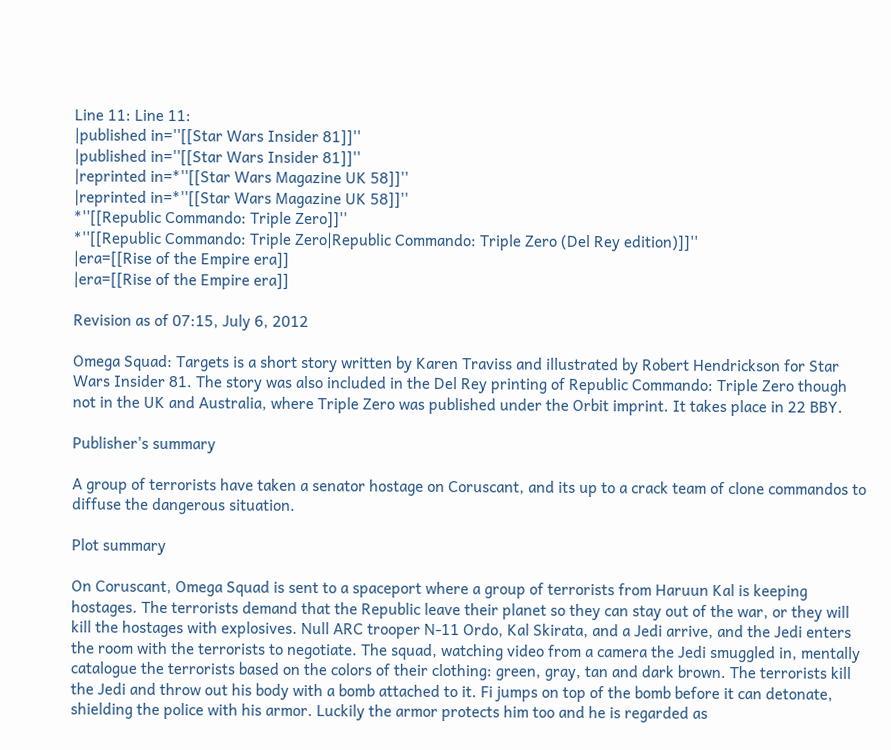Line 11: Line 11:
|published in=''[[Star Wars Insider 81]]''
|published in=''[[Star Wars Insider 81]]''
|reprinted in=*''[[Star Wars Magazine UK 58]]''
|reprinted in=*''[[Star Wars Magazine UK 58]]''
*''[[Republic Commando: Triple Zero]]''
*''[[Republic Commando: Triple Zero|Republic Commando: Triple Zero (Del Rey edition)]]''
|era=[[Rise of the Empire era]]
|era=[[Rise of the Empire era]]

Revision as of 07:15, July 6, 2012

Omega Squad: Targets is a short story written by Karen Traviss and illustrated by Robert Hendrickson for Star Wars Insider 81. The story was also included in the Del Rey printing of Republic Commando: Triple Zero though not in the UK and Australia, where Triple Zero was published under the Orbit imprint. It takes place in 22 BBY.

Publisher's summary

A group of terrorists have taken a senator hostage on Coruscant, and its up to a crack team of clone commandos to diffuse the dangerous situation.

Plot summary

On Coruscant, Omega Squad is sent to a spaceport where a group of terrorists from Haruun Kal is keeping hostages. The terrorists demand that the Republic leave their planet so they can stay out of the war, or they will kill the hostages with explosives. Null ARC trooper N-11 Ordo, Kal Skirata, and a Jedi arrive, and the Jedi enters the room with the terrorists to negotiate. The squad, watching video from a camera the Jedi smuggled in, mentally catalogue the terrorists based on the colors of their clothing: green, gray, tan and dark brown. The terrorists kill the Jedi and throw out his body with a bomb attached to it. Fi jumps on top of the bomb before it can detonate, shielding the police with his armor. Luckily the armor protects him too and he is regarded as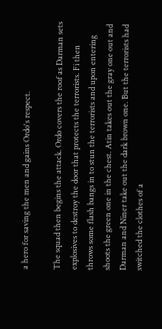a hero for saving the men and gains Ordo's respect.

The squad then begins the attack. Ordo covers the roof as Darman sets explosives to destroy the door that protects the terrorists. Fi then throws some flash bangs in to stun the terrorists and upon entering shoots the green one in the chest. Atin takes out the gray one out and Darman and Niner take out the dark brown one. But the terrorists had switched the clothes of a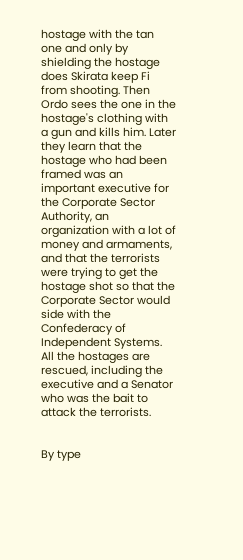hostage with the tan one and only by shielding the hostage does Skirata keep Fi from shooting. Then Ordo sees the one in the hostage's clothing with a gun and kills him. Later they learn that the hostage who had been framed was an important executive for the Corporate Sector Authority, an organization with a lot of money and armaments, and that the terrorists were trying to get the hostage shot so that the Corporate Sector would side with the Confederacy of Independent Systems. All the hostages are rescued, including the executive and a Senator who was the bait to attack the terrorists.


By type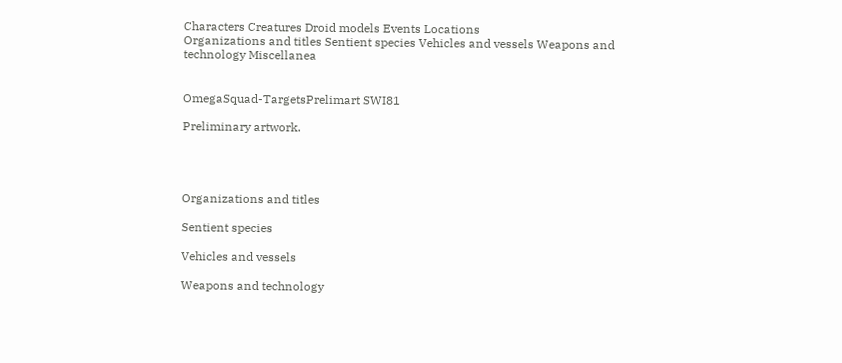Characters Creatures Droid models Events Locations
Organizations and titles Sentient species Vehicles and vessels Weapons and technology Miscellanea


OmegaSquad-TargetsPrelimart SWI81

Preliminary artwork.




Organizations and titles

Sentient species

Vehicles and vessels

Weapons and technology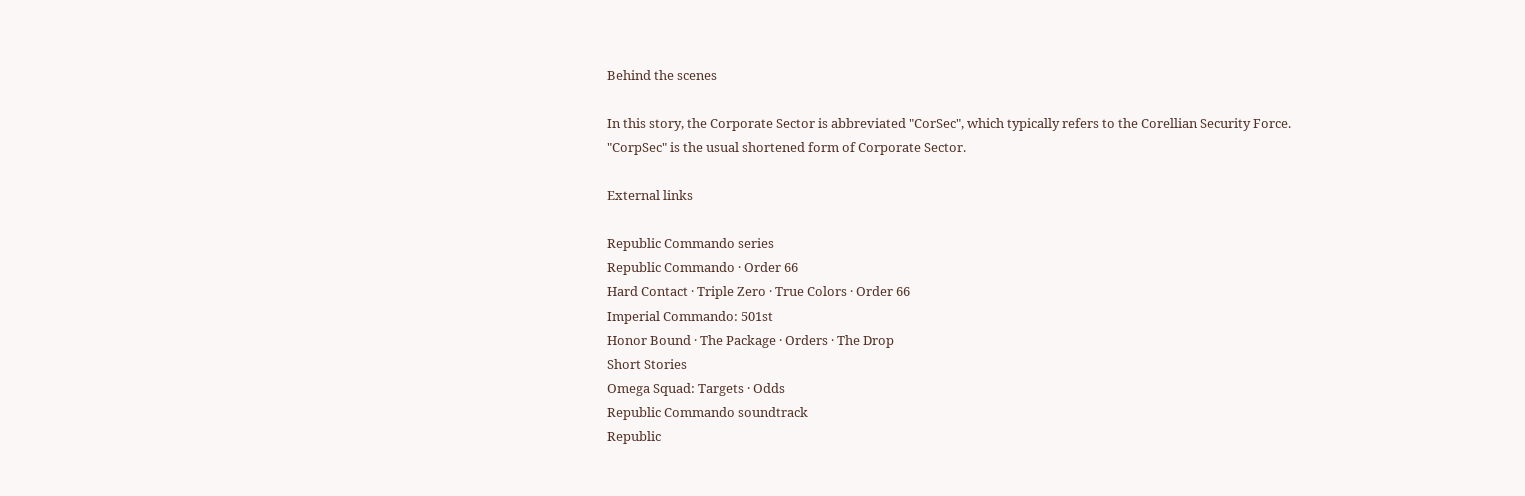Behind the scenes

In this story, the Corporate Sector is abbreviated "CorSec", which typically refers to the Corellian Security Force. "CorpSec" is the usual shortened form of Corporate Sector.

External links

Republic Commando series
Republic Commando · Order 66
Hard Contact · Triple Zero · True Colors · Order 66
Imperial Commando: 501st
Honor Bound · The Package · Orders · The Drop
Short Stories
Omega Squad: Targets · Odds
Republic Commando soundtrack
Republic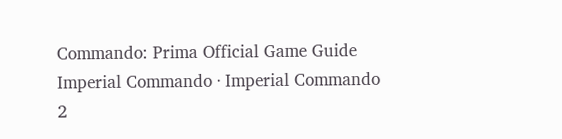Commando: Prima Official Game Guide
Imperial Commando · Imperial Commando 2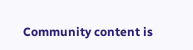Community content is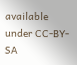available under CC-BY-SA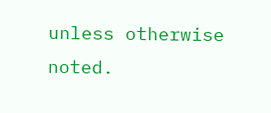unless otherwise noted.